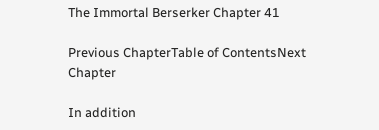The Immortal Berserker Chapter 41

Previous ChapterTable of ContentsNext Chapter

In addition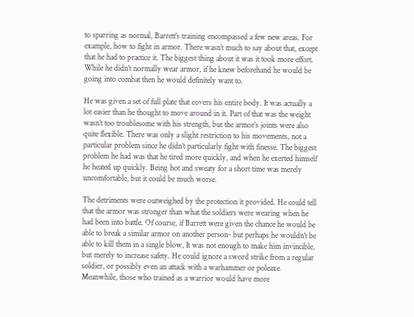to sparring as normal, Barrett’s training encompassed a few new areas. For example, how to fight in armor. There wasn’t much to say about that, except that he had to practice it. The biggest thing about it was it took more effort. While he didn’t normally wear armor, if he knew beforehand he would be going into combat then he would definitely want to.

He was given a set of full plate that covers his entire body. It was actually a lot easier than he thought to move around in it. Part of that was the weight wasn’t too troublesome with his strength, but the armor’s joints were also quite flexible. There was only a slight restriction to his movements, not a particular problem since he didn’t particularly fight with finesse. The biggest problem he had was that he tired more quickly, and when he exerted himself he heated up quickly. Being hot and sweaty for a short time was merely uncomfortable, but it could be much worse.

The detriments were outweighed by the protection it provided. He could tell that the armor was stronger than what the soldiers were wearing when he had been into battle. Of course, if Barrett were given the chance he would be able to break a similar armor on another person- but perhaps he wouldn’t be able to kill them in a single blow, It was not enough to make him invincible, but merely to increase safety. He could ignore a sword strike from a regular soldier, or possibly even an attack with a warhammer or poleaxe. Meanwhile, those who trained as a warrior would have more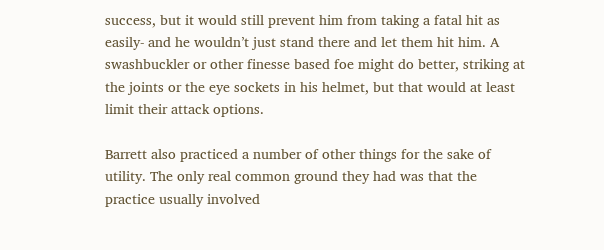success, but it would still prevent him from taking a fatal hit as easily- and he wouldn’t just stand there and let them hit him. A swashbuckler or other finesse based foe might do better, striking at the joints or the eye sockets in his helmet, but that would at least limit their attack options.

Barrett also practiced a number of other things for the sake of utility. The only real common ground they had was that the practice usually involved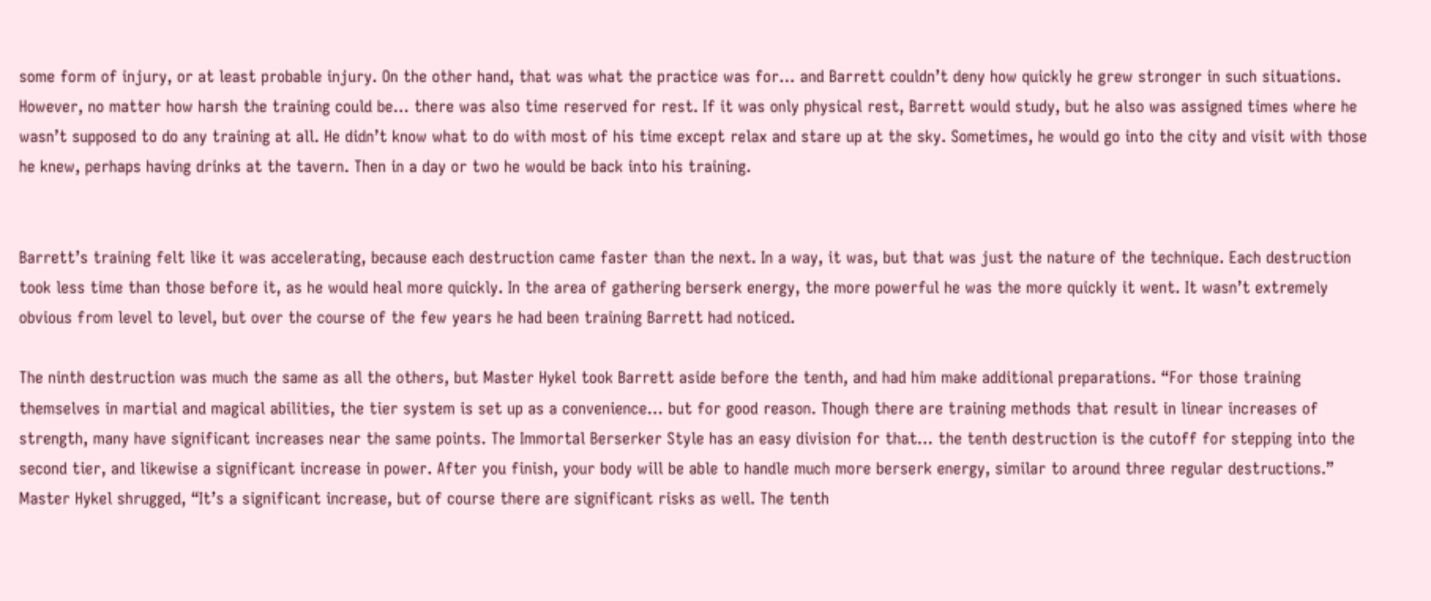some form of injury, or at least probable injury. On the other hand, that was what the practice was for… and Barrett couldn’t deny how quickly he grew stronger in such situations. However, no matter how harsh the training could be… there was also time reserved for rest. If it was only physical rest, Barrett would study, but he also was assigned times where he wasn’t supposed to do any training at all. He didn’t know what to do with most of his time except relax and stare up at the sky. Sometimes, he would go into the city and visit with those he knew, perhaps having drinks at the tavern. Then in a day or two he would be back into his training.


Barrett’s training felt like it was accelerating, because each destruction came faster than the next. In a way, it was, but that was just the nature of the technique. Each destruction took less time than those before it, as he would heal more quickly. In the area of gathering berserk energy, the more powerful he was the more quickly it went. It wasn’t extremely obvious from level to level, but over the course of the few years he had been training Barrett had noticed.

The ninth destruction was much the same as all the others, but Master Hykel took Barrett aside before the tenth, and had him make additional preparations. “For those training themselves in martial and magical abilities, the tier system is set up as a convenience… but for good reason. Though there are training methods that result in linear increases of strength, many have significant increases near the same points. The Immortal Berserker Style has an easy division for that… the tenth destruction is the cutoff for stepping into the second tier, and likewise a significant increase in power. After you finish, your body will be able to handle much more berserk energy, similar to around three regular destructions.” Master Hykel shrugged, “It’s a significant increase, but of course there are significant risks as well. The tenth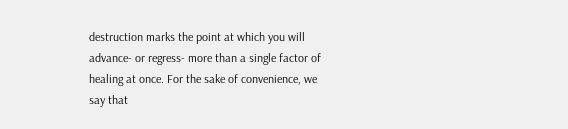destruction marks the point at which you will advance- or regress- more than a single factor of healing at once. For the sake of convenience, we say that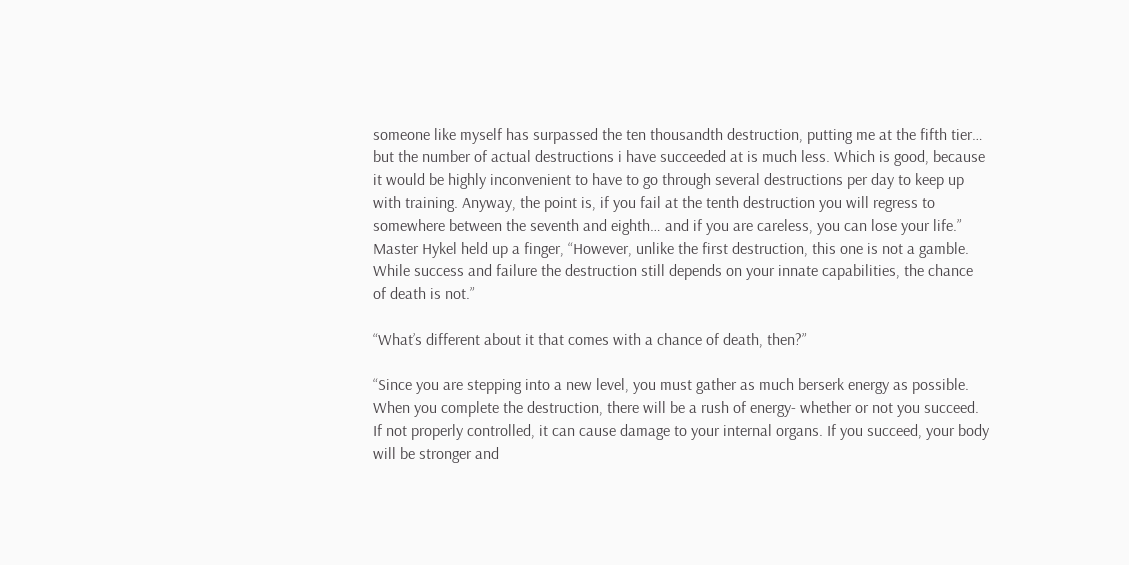someone like myself has surpassed the ten thousandth destruction, putting me at the fifth tier… but the number of actual destructions i have succeeded at is much less. Which is good, because it would be highly inconvenient to have to go through several destructions per day to keep up with training. Anyway, the point is, if you fail at the tenth destruction you will regress to somewhere between the seventh and eighth… and if you are careless, you can lose your life.” Master Hykel held up a finger, “However, unlike the first destruction, this one is not a gamble. While success and failure the destruction still depends on your innate capabilities, the chance of death is not.”

“What’s different about it that comes with a chance of death, then?”

“Since you are stepping into a new level, you must gather as much berserk energy as possible. When you complete the destruction, there will be a rush of energy- whether or not you succeed. If not properly controlled, it can cause damage to your internal organs. If you succeed, your body will be stronger and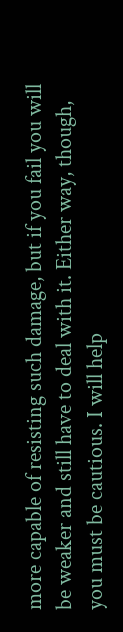more capable of resisting such damage, but if you fail you will be weaker and still have to deal with it. Either way, though, you must be cautious. I will help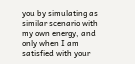you by simulating as similar scenario with my own energy, and only when I am satisfied with your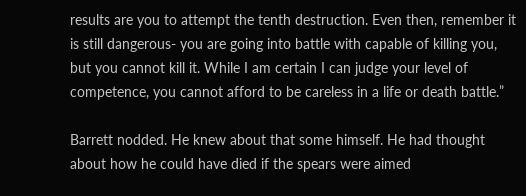results are you to attempt the tenth destruction. Even then, remember it is still dangerous- you are going into battle with capable of killing you, but you cannot kill it. While I am certain I can judge your level of competence, you cannot afford to be careless in a life or death battle.”

Barrett nodded. He knew about that some himself. He had thought about how he could have died if the spears were aimed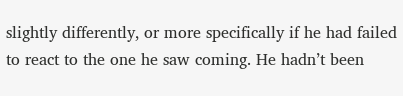slightly differently, or more specifically if he had failed to react to the one he saw coming. He hadn’t been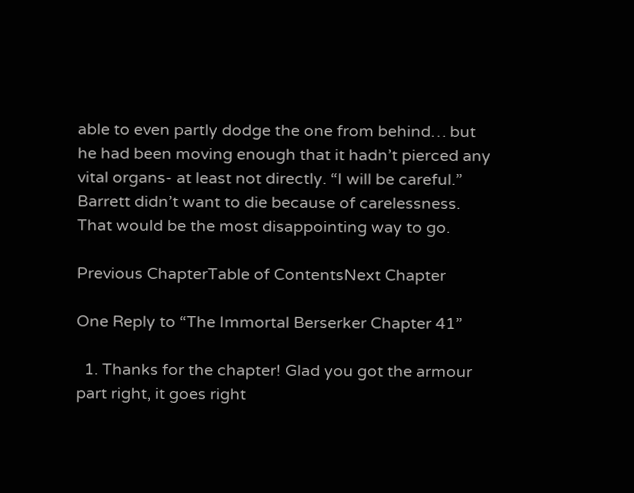able to even partly dodge the one from behind… but he had been moving enough that it hadn’t pierced any vital organs- at least not directly. “I will be careful.” Barrett didn’t want to die because of carelessness. That would be the most disappointing way to go.

Previous ChapterTable of ContentsNext Chapter

One Reply to “The Immortal Berserker Chapter 41”

  1. Thanks for the chapter! Glad you got the armour part right, it goes right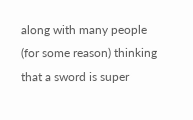along with many people (for some reason) thinking that a sword is super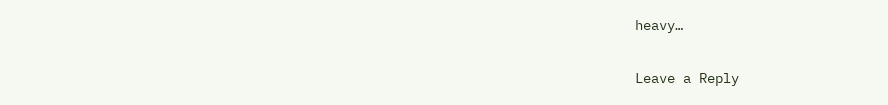heavy…

Leave a Reply